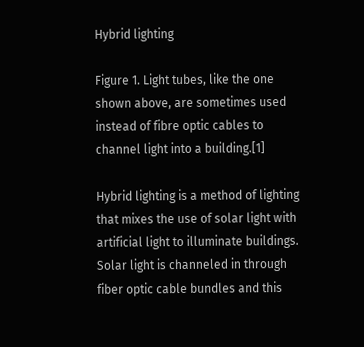Hybrid lighting

Figure 1. Light tubes, like the one shown above, are sometimes used instead of fibre optic cables to channel light into a building.[1]

Hybrid lighting is a method of lighting that mixes the use of solar light with artificial light to illuminate buildings. Solar light is channeled in through fiber optic cable bundles and this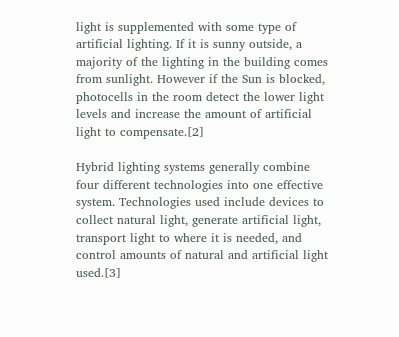light is supplemented with some type of artificial lighting. If it is sunny outside, a majority of the lighting in the building comes from sunlight. However if the Sun is blocked, photocells in the room detect the lower light levels and increase the amount of artificial light to compensate.[2]

Hybrid lighting systems generally combine four different technologies into one effective system. Technologies used include devices to collect natural light, generate artificial light, transport light to where it is needed, and control amounts of natural and artificial light used.[3]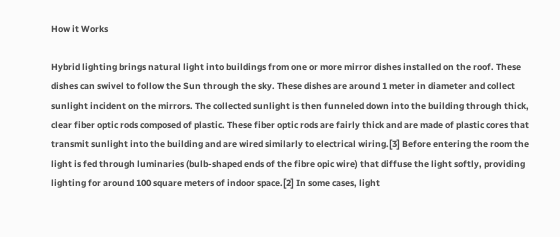How it Works

Hybrid lighting brings natural light into buildings from one or more mirror dishes installed on the roof. These dishes can swivel to follow the Sun through the sky. These dishes are around 1 meter in diameter and collect sunlight incident on the mirrors. The collected sunlight is then funneled down into the building through thick, clear fiber optic rods composed of plastic. These fiber optic rods are fairly thick and are made of plastic cores that transmit sunlight into the building and are wired similarly to electrical wiring.[3] Before entering the room the light is fed through luminaries (bulb-shaped ends of the fibre opic wire) that diffuse the light softly, providing lighting for around 100 square meters of indoor space.[2] In some cases, light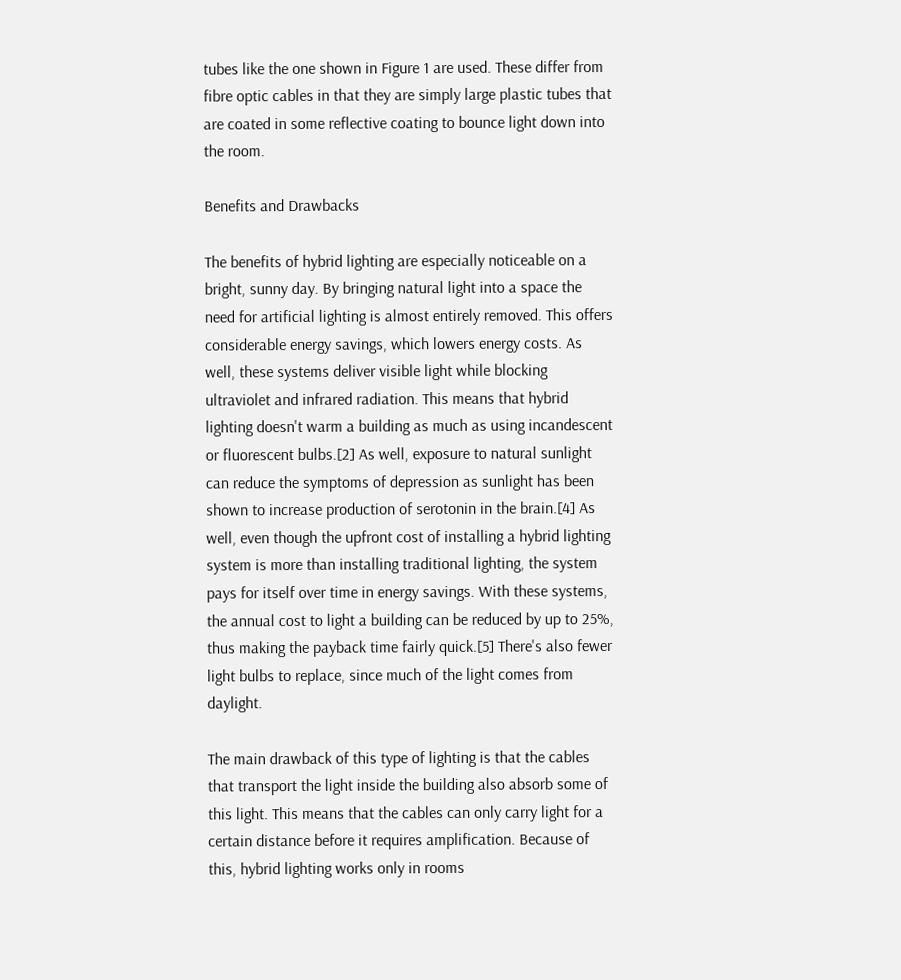tubes like the one shown in Figure 1 are used. These differ from fibre optic cables in that they are simply large plastic tubes that are coated in some reflective coating to bounce light down into the room.

Benefits and Drawbacks

The benefits of hybrid lighting are especially noticeable on a bright, sunny day. By bringing natural light into a space the need for artificial lighting is almost entirely removed. This offers considerable energy savings, which lowers energy costs. As well, these systems deliver visible light while blocking ultraviolet and infrared radiation. This means that hybrid lighting doesn't warm a building as much as using incandescent or fluorescent bulbs.[2] As well, exposure to natural sunlight can reduce the symptoms of depression as sunlight has been shown to increase production of serotonin in the brain.[4] As well, even though the upfront cost of installing a hybrid lighting system is more than installing traditional lighting, the system pays for itself over time in energy savings. With these systems, the annual cost to light a building can be reduced by up to 25%, thus making the payback time fairly quick.[5] There's also fewer light bulbs to replace, since much of the light comes from daylight.

The main drawback of this type of lighting is that the cables that transport the light inside the building also absorb some of this light. This means that the cables can only carry light for a certain distance before it requires amplification. Because of this, hybrid lighting works only in rooms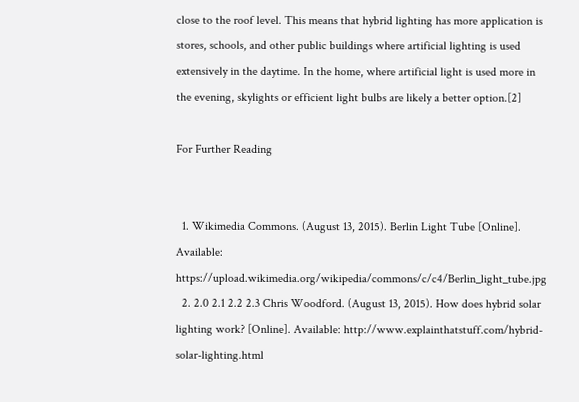close to the roof level. This means that hybrid lighting has more application is stores, schools, and other public buildings where artificial lighting is used extensively in the daytime. In the home, where artificial light is used more in the evening, skylights or efficient light bulbs are likely a better option.[2]

For Further Reading


  1. Wikimedia Commons. (August 13, 2015). Berlin Light Tube [Online]. Available: https://upload.wikimedia.org/wikipedia/commons/c/c4/Berlin_light_tube.jpg
  2. 2.0 2.1 2.2 2.3 Chris Woodford. (August 13, 2015). How does hybrid solar lighting work? [Online]. Available: http://www.explainthatstuff.com/hybrid-solar-lighting.html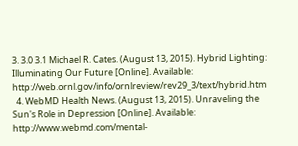3. 3.0 3.1 Michael R. Cates. (August 13, 2015). Hybrid Lighting: Illuminating Our Future [Online]. Available: http://web.ornl.gov/info/ornlreview/rev29_3/text/hybrid.htm
  4. WebMD Health News. (August 13, 2015). Unraveling the Sun's Role in Depression [Online]. Available: http://www.webmd.com/mental-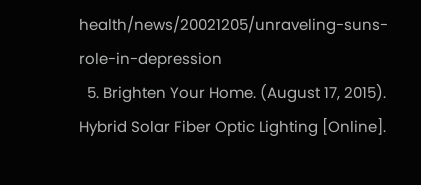health/news/20021205/unraveling-suns-role-in-depression
  5. Brighten Your Home. (August 17, 2015). Hybrid Solar Fiber Optic Lighting [Online].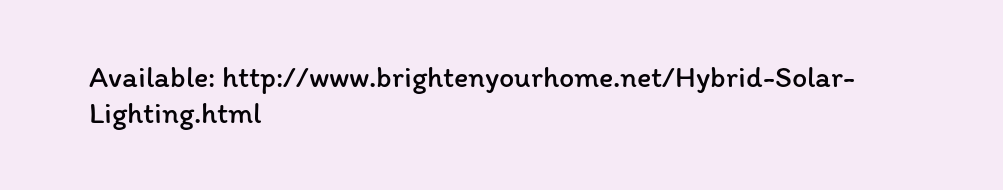Available: http://www.brightenyourhome.net/Hybrid-Solar-Lighting.html